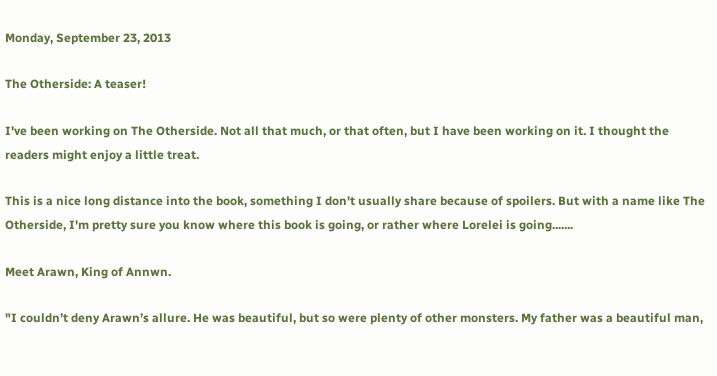Monday, September 23, 2013

The Otherside: A teaser!

I've been working on The Otherside. Not all that much, or that often, but I have been working on it. I thought the readers might enjoy a little treat.

This is a nice long distance into the book, something I don't usually share because of spoilers. But with a name like The Otherside, I'm pretty sure you know where this book is going, or rather where Lorelei is going.......

Meet Arawn, King of Annwn.

"I couldn’t deny Arawn’s allure. He was beautiful, but so were plenty of other monsters. My father was a beautiful man,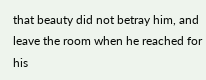that beauty did not betray him, and leave the room when he reached for his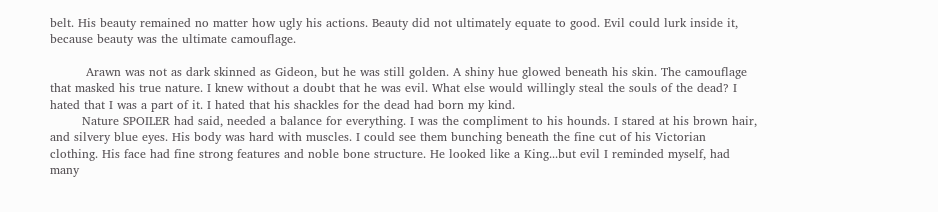belt. His beauty remained no matter how ugly his actions. Beauty did not ultimately equate to good. Evil could lurk inside it, because beauty was the ultimate camouflage.

         Arawn was not as dark skinned as Gideon, but he was still golden. A shiny hue glowed beneath his skin. The camouflage that masked his true nature. I knew without a doubt that he was evil. What else would willingly steal the souls of the dead? I hated that I was a part of it. I hated that his shackles for the dead had born my kind.
        Nature SPOILER had said, needed a balance for everything. I was the compliment to his hounds. I stared at his brown hair, and silvery blue eyes. His body was hard with muscles. I could see them bunching beneath the fine cut of his Victorian clothing. His face had fine strong features and noble bone structure. He looked like a King...but evil I reminded myself, had many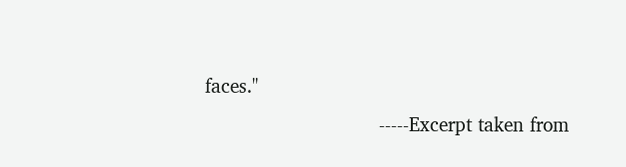faces."
                             -----Excerpt taken from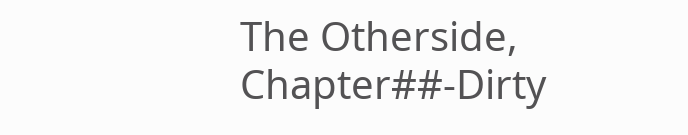The Otherside, Chapter##-Dirty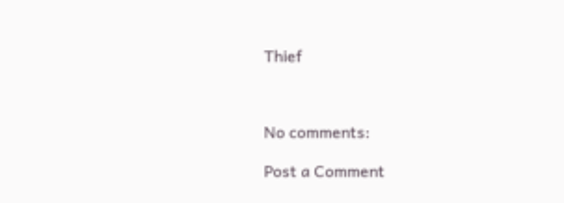Thief



No comments:

Post a Comment